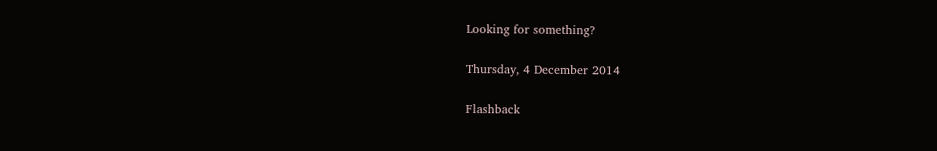Looking for something?

Thursday, 4 December 2014

Flashback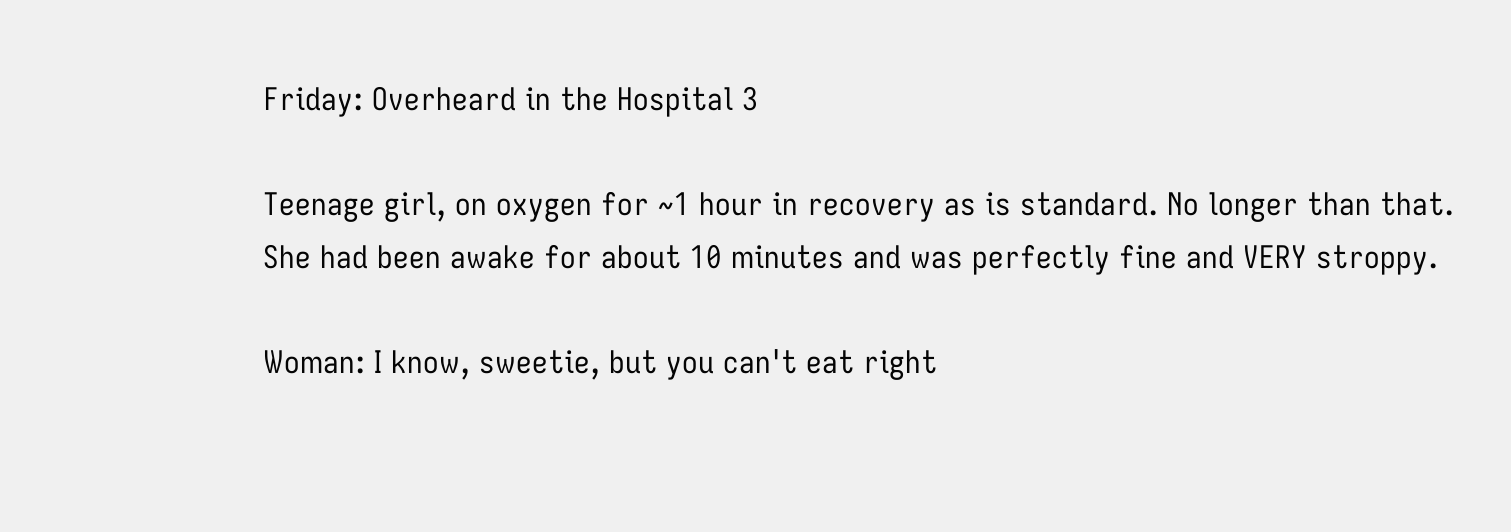Friday: Overheard in the Hospital 3

Teenage girl, on oxygen for ~1 hour in recovery as is standard. No longer than that. She had been awake for about 10 minutes and was perfectly fine and VERY stroppy.

Woman: I know, sweetie, but you can't eat right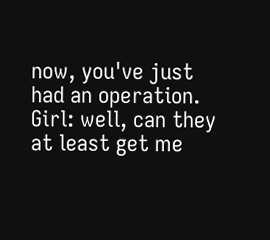now, you've just had an operation.
Girl: well, can they at least get me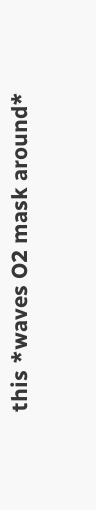this *waves O2 mask around*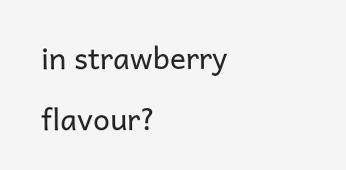in strawberry flavour?